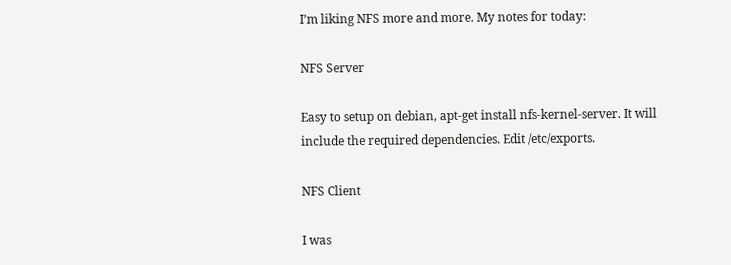I’m liking NFS more and more. My notes for today:

NFS Server

Easy to setup on debian, apt-get install nfs-kernel-server. It will include the required dependencies. Edit /etc/exports.

NFS Client

I was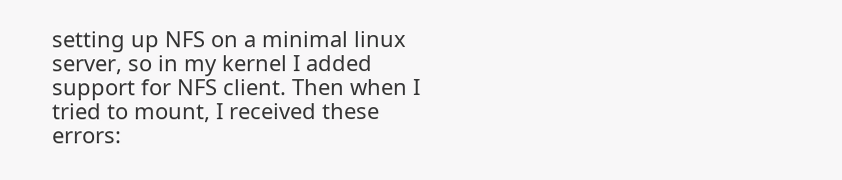setting up NFS on a minimal linux server, so in my kernel I added support for NFS client. Then when I tried to mount, I received these errors: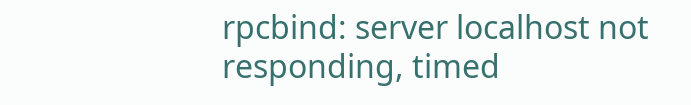rpcbind: server localhost not responding, timed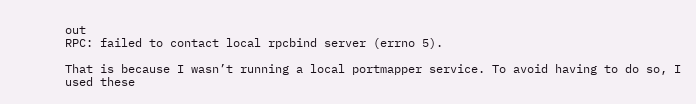out
RPC: failed to contact local rpcbind server (errno 5).

That is because I wasn’t running a local portmapper service. To avoid having to do so, I used these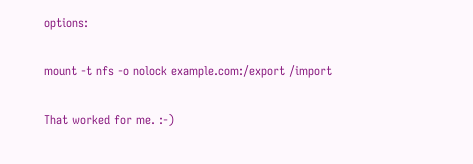options:

mount -t nfs -o nolock example.com:/export /import

That worked for me. :-)